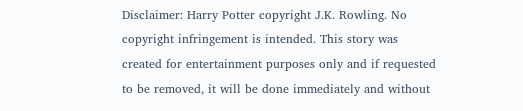Disclaimer: Harry Potter copyright J.K. Rowling. No copyright infringement is intended. This story was created for entertainment purposes only and if requested to be removed, it will be done immediately and without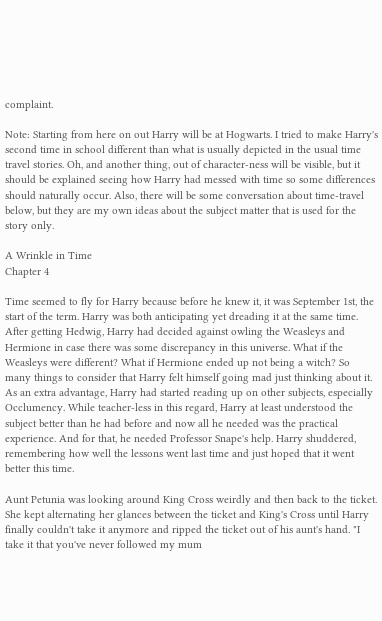complaint.

Note: Starting from here on out Harry will be at Hogwarts. I tried to make Harry's second time in school different than what is usually depicted in the usual time travel stories. Oh, and another thing, out of character-ness will be visible, but it should be explained seeing how Harry had messed with time so some differences should naturally occur. Also, there will be some conversation about time-travel below, but they are my own ideas about the subject matter that is used for the story only.

A Wrinkle in Time
Chapter 4

Time seemed to fly for Harry because before he knew it, it was September 1st, the start of the term. Harry was both anticipating yet dreading it at the same time. After getting Hedwig, Harry had decided against owling the Weasleys and Hermione in case there was some discrepancy in this universe. What if the Weasleys were different? What if Hermione ended up not being a witch? So many things to consider that Harry felt himself going mad just thinking about it. As an extra advantage, Harry had started reading up on other subjects, especially Occlumency. While teacher-less in this regard, Harry at least understood the subject better than he had before and now all he needed was the practical experience. And for that, he needed Professor Snape's help. Harry shuddered, remembering how well the lessons went last time and just hoped that it went better this time.

Aunt Petunia was looking around King Cross weirdly and then back to the ticket. She kept alternating her glances between the ticket and King's Cross until Harry finally couldn't take it anymore and ripped the ticket out of his aunt's hand. "I take it that you've never followed my mum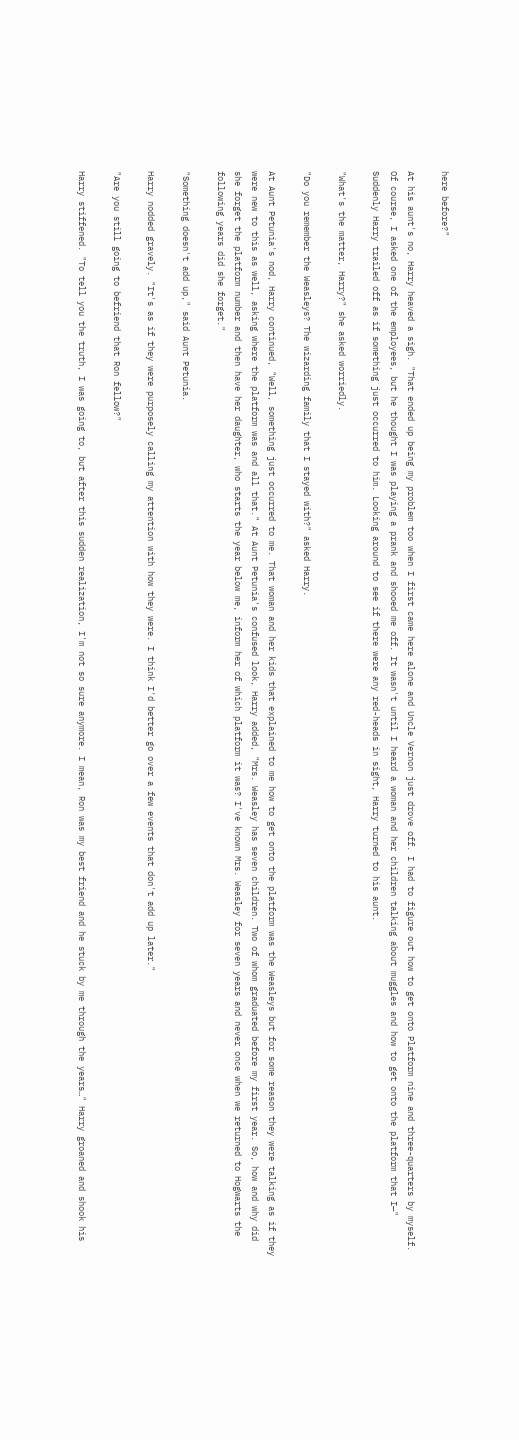here before?"

At his aunt's no, Harry heaved a sigh. "That ended up being my problem too when I first came here alone and Uncle Vernon just drove off. I had to figure out how to get onto Platform nine and three-quarters by myself. Of course, I asked one of the employees, but he thought I was playing a prank and shooed me off. It wasn't until I heard a woman and her children talking about muggles and how to get onto the platform that I—" Suddenly Harry trailed off as if something just occurred to him. Looking around to see if there were any red-heads in sight, Harry turned to his aunt.

"What's the matter, Harry?" she asked worriedly.

"Do you remember the Weasleys? The wizarding family that I stayed with?" asked Harry.

At Aunt Petunia's nod, Harry continued, "Well, something just occurred to me. That woman and her kids that explained to me how to get onto the platform was the Weasleys but for some reason they were talking as if they were new to this as well, asking where the platform was and all that." At Aunt Petunia's confused look, Harry added, "Mrs. Weasley has seven children. Two of whom graduated before my first year. So, how and why did she forget the platform number and then have her daughter, who starts the year below me, inform her of which platform it was? I've known Mrs. Weasley for seven years and never once when we returned to Hogwarts the following years did she forget."

"Something doesn't add up," said Aunt Petunia.

Harry nodded gravely. "It's as if they were purposely calling my attention with how they were. I think I'd better go over a few events that don't add up later."

"Are you still going to befriend that Ron fellow?"

Harry stiffened. "To tell you the truth, I was going to, but after this sudden realization, I'm not so sure anymore. I mean, Ron was my best friend and he stuck by me through the years…" Harry groaned and shook his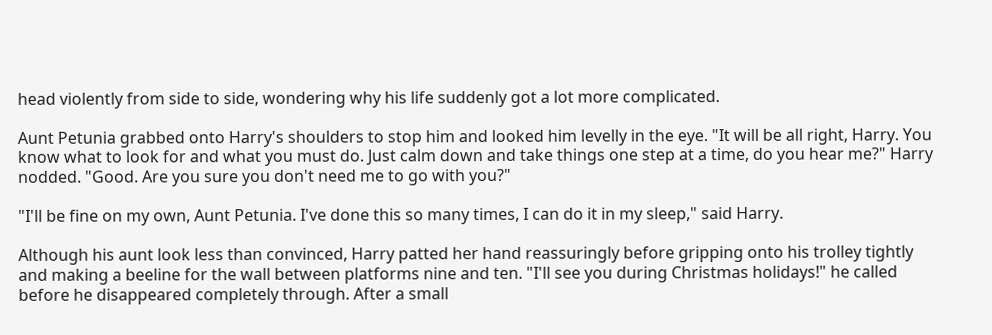head violently from side to side, wondering why his life suddenly got a lot more complicated.

Aunt Petunia grabbed onto Harry's shoulders to stop him and looked him levelly in the eye. "It will be all right, Harry. You know what to look for and what you must do. Just calm down and take things one step at a time, do you hear me?" Harry nodded. "Good. Are you sure you don't need me to go with you?"

"I'll be fine on my own, Aunt Petunia. I've done this so many times, I can do it in my sleep," said Harry.

Although his aunt look less than convinced, Harry patted her hand reassuringly before gripping onto his trolley tightly and making a beeline for the wall between platforms nine and ten. "I'll see you during Christmas holidays!" he called before he disappeared completely through. After a small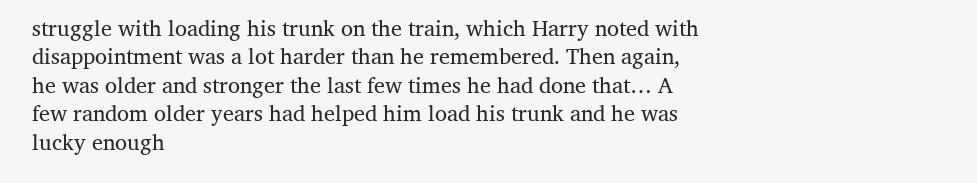struggle with loading his trunk on the train, which Harry noted with disappointment was a lot harder than he remembered. Then again, he was older and stronger the last few times he had done that… A few random older years had helped him load his trunk and he was lucky enough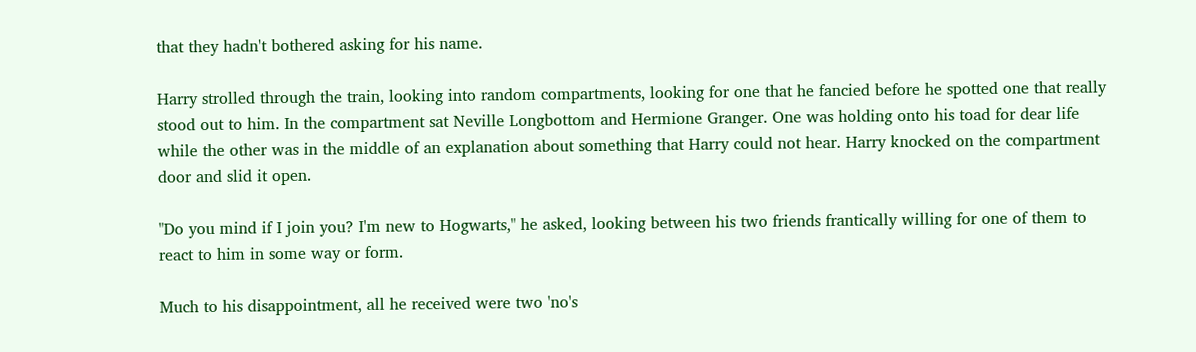that they hadn't bothered asking for his name.

Harry strolled through the train, looking into random compartments, looking for one that he fancied before he spotted one that really stood out to him. In the compartment sat Neville Longbottom and Hermione Granger. One was holding onto his toad for dear life while the other was in the middle of an explanation about something that Harry could not hear. Harry knocked on the compartment door and slid it open.

"Do you mind if I join you? I'm new to Hogwarts," he asked, looking between his two friends frantically willing for one of them to react to him in some way or form.

Much to his disappointment, all he received were two 'no's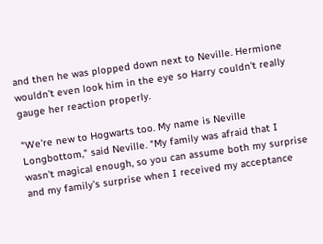and then he was plopped down next to Neville. Hermione wouldn't even look him in the eye so Harry couldn't really gauge her reaction properly.

"We're new to Hogwarts too. My name is Neville Longbottom," said Neville. "My family was afraid that I wasn't magical enough, so you can assume both my surprise and my family's surprise when I received my acceptance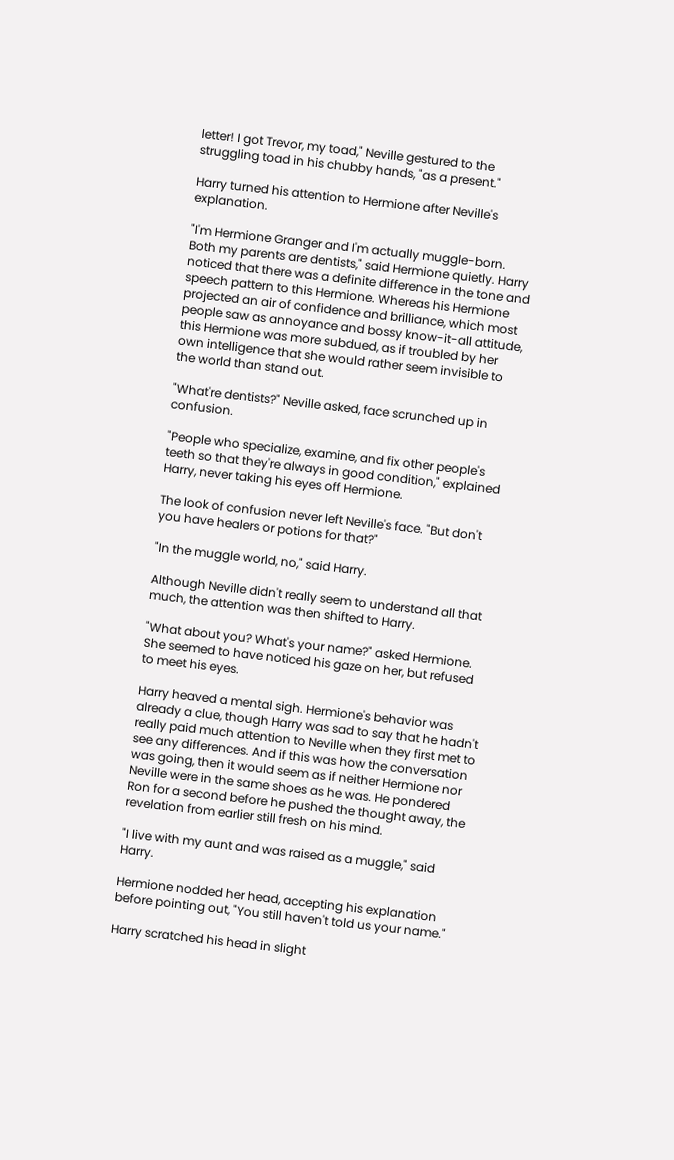letter! I got Trevor, my toad," Neville gestured to the struggling toad in his chubby hands, "as a present."

Harry turned his attention to Hermione after Neville's explanation.

"I'm Hermione Granger and I'm actually muggle-born. Both my parents are dentists," said Hermione quietly. Harry noticed that there was a definite difference in the tone and speech pattern to this Hermione. Whereas his Hermione projected an air of confidence and brilliance, which most people saw as annoyance and bossy know-it-all attitude, this Hermione was more subdued, as if troubled by her own intelligence that she would rather seem invisible to the world than stand out.

"What're dentists?" Neville asked, face scrunched up in confusion.

"People who specialize, examine, and fix other people's teeth so that they're always in good condition," explained Harry, never taking his eyes off Hermione.

The look of confusion never left Neville's face. "But don't you have healers or potions for that?"

"In the muggle world, no," said Harry.

Although Neville didn't really seem to understand all that much, the attention was then shifted to Harry.

"What about you? What's your name?" asked Hermione. She seemed to have noticed his gaze on her, but refused to meet his eyes.

Harry heaved a mental sigh. Hermione's behavior was already a clue, though Harry was sad to say that he hadn't really paid much attention to Neville when they first met to see any differences. And if this was how the conversation was going, then it would seem as if neither Hermione nor Neville were in the same shoes as he was. He pondered Ron for a second before he pushed the thought away, the revelation from earlier still fresh on his mind.

"I live with my aunt and was raised as a muggle," said Harry.

Hermione nodded her head, accepting his explanation before pointing out, "You still haven't told us your name."

Harry scratched his head in slight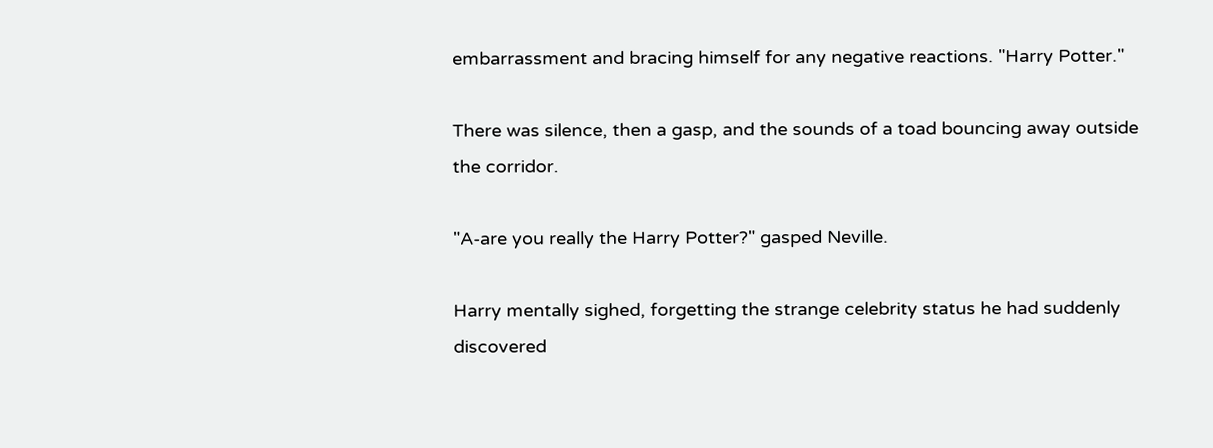embarrassment and bracing himself for any negative reactions. "Harry Potter."

There was silence, then a gasp, and the sounds of a toad bouncing away outside the corridor.

"A-are you really the Harry Potter?" gasped Neville.

Harry mentally sighed, forgetting the strange celebrity status he had suddenly discovered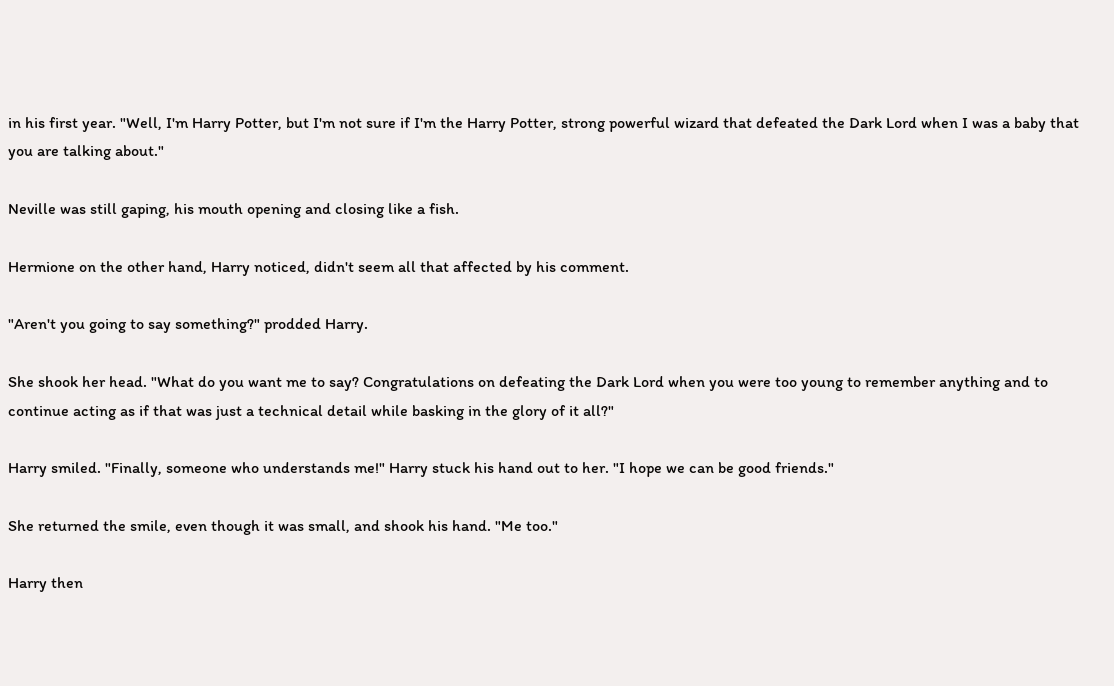in his first year. "Well, I'm Harry Potter, but I'm not sure if I'm the Harry Potter, strong powerful wizard that defeated the Dark Lord when I was a baby that you are talking about."

Neville was still gaping, his mouth opening and closing like a fish.

Hermione on the other hand, Harry noticed, didn't seem all that affected by his comment.

"Aren't you going to say something?" prodded Harry.

She shook her head. "What do you want me to say? Congratulations on defeating the Dark Lord when you were too young to remember anything and to continue acting as if that was just a technical detail while basking in the glory of it all?"

Harry smiled. "Finally, someone who understands me!" Harry stuck his hand out to her. "I hope we can be good friends."

She returned the smile, even though it was small, and shook his hand. "Me too."

Harry then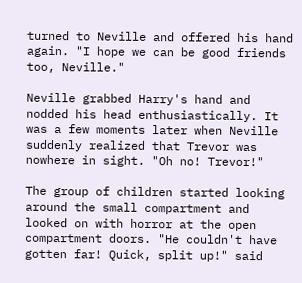turned to Neville and offered his hand again. "I hope we can be good friends too, Neville."

Neville grabbed Harry's hand and nodded his head enthusiastically. It was a few moments later when Neville suddenly realized that Trevor was nowhere in sight. "Oh no! Trevor!"

The group of children started looking around the small compartment and looked on with horror at the open compartment doors. "He couldn't have gotten far! Quick, split up!" said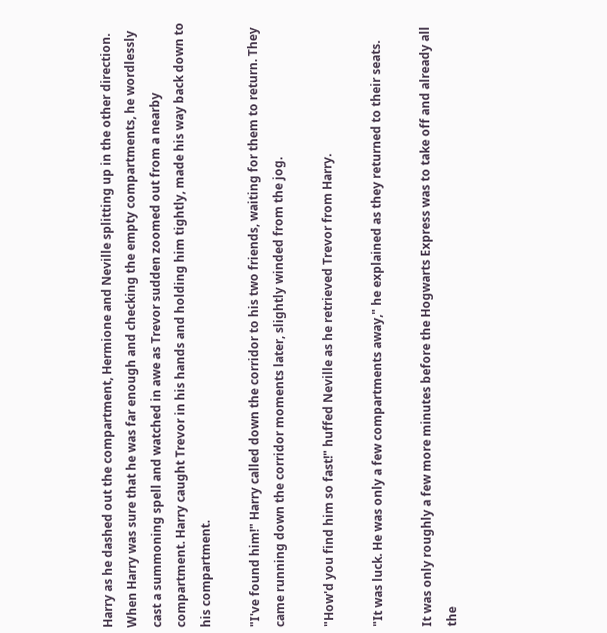Harry as he dashed out the compartment, Hermione and Neville splitting up in the other direction. When Harry was sure that he was far enough and checking the empty compartments, he wordlessly cast a summoning spell and watched in awe as Trevor sudden zoomed out from a nearby compartment. Harry caught Trevor in his hands and holding him tightly, made his way back down to his compartment.

"I've found him!" Harry called down the corridor to his two friends, waiting for them to return. They came running down the corridor moments later, slightly winded from the jog.

"How'd you find him so fast!" huffed Neville as he retrieved Trevor from Harry.

"It was luck. He was only a few compartments away," he explained as they returned to their seats.

It was only roughly a few more minutes before the Hogwarts Express was to take off and already all the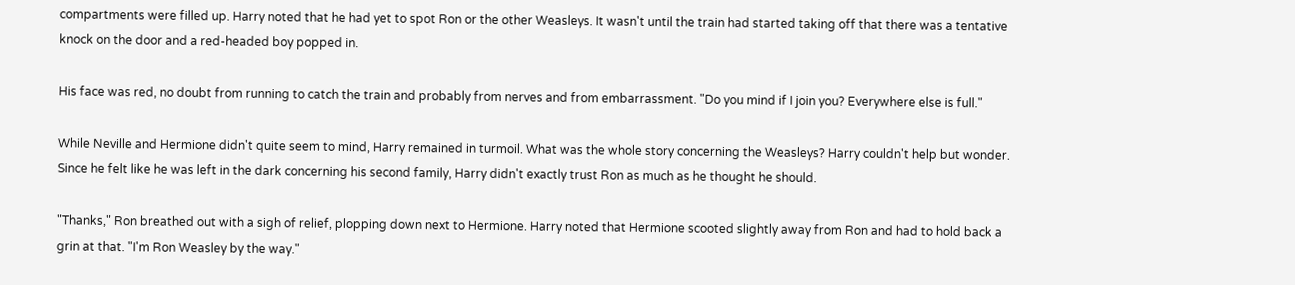compartments were filled up. Harry noted that he had yet to spot Ron or the other Weasleys. It wasn't until the train had started taking off that there was a tentative knock on the door and a red-headed boy popped in.

His face was red, no doubt from running to catch the train and probably from nerves and from embarrassment. "Do you mind if I join you? Everywhere else is full."

While Neville and Hermione didn't quite seem to mind, Harry remained in turmoil. What was the whole story concerning the Weasleys? Harry couldn't help but wonder. Since he felt like he was left in the dark concerning his second family, Harry didn't exactly trust Ron as much as he thought he should.

"Thanks," Ron breathed out with a sigh of relief, plopping down next to Hermione. Harry noted that Hermione scooted slightly away from Ron and had to hold back a grin at that. "I'm Ron Weasley by the way."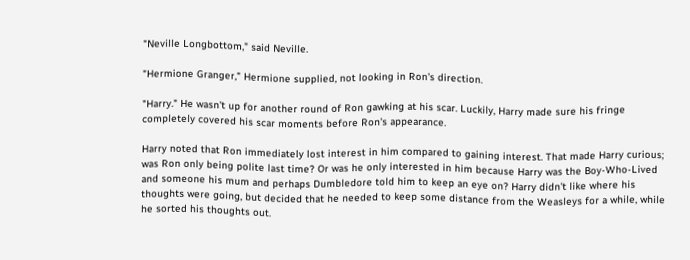"Neville Longbottom," said Neville.

"Hermione Granger," Hermione supplied, not looking in Ron's direction.

"Harry." He wasn't up for another round of Ron gawking at his scar. Luckily, Harry made sure his fringe completely covered his scar moments before Ron's appearance.

Harry noted that Ron immediately lost interest in him compared to gaining interest. That made Harry curious; was Ron only being polite last time? Or was he only interested in him because Harry was the Boy-Who-Lived and someone his mum and perhaps Dumbledore told him to keep an eye on? Harry didn't like where his thoughts were going, but decided that he needed to keep some distance from the Weasleys for a while, while he sorted his thoughts out.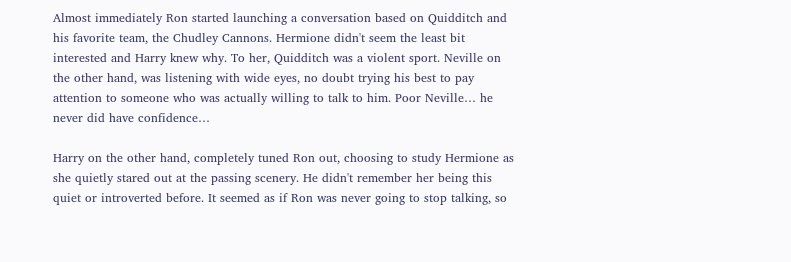Almost immediately Ron started launching a conversation based on Quidditch and his favorite team, the Chudley Cannons. Hermione didn't seem the least bit interested and Harry knew why. To her, Quidditch was a violent sport. Neville on the other hand, was listening with wide eyes, no doubt trying his best to pay attention to someone who was actually willing to talk to him. Poor Neville… he never did have confidence…

Harry on the other hand, completely tuned Ron out, choosing to study Hermione as she quietly stared out at the passing scenery. He didn't remember her being this quiet or introverted before. It seemed as if Ron was never going to stop talking, so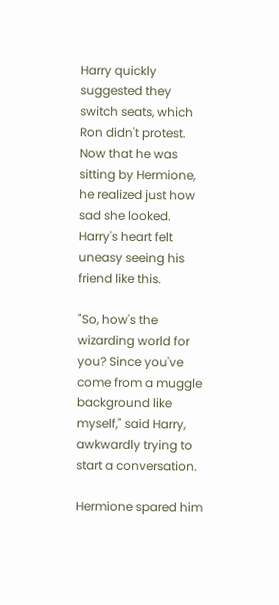Harry quickly suggested they switch seats, which Ron didn't protest. Now that he was sitting by Hermione, he realized just how sad she looked. Harry's heart felt uneasy seeing his friend like this.

"So, how's the wizarding world for you? Since you've come from a muggle background like myself," said Harry, awkwardly trying to start a conversation.

Hermione spared him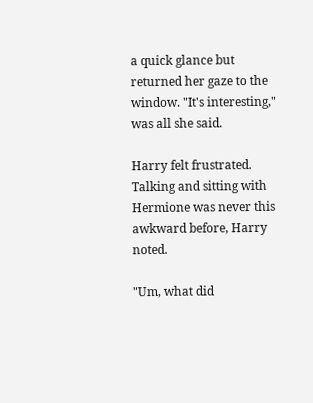a quick glance but returned her gaze to the window. "It's interesting," was all she said.

Harry felt frustrated. Talking and sitting with Hermione was never this awkward before, Harry noted.

"Um, what did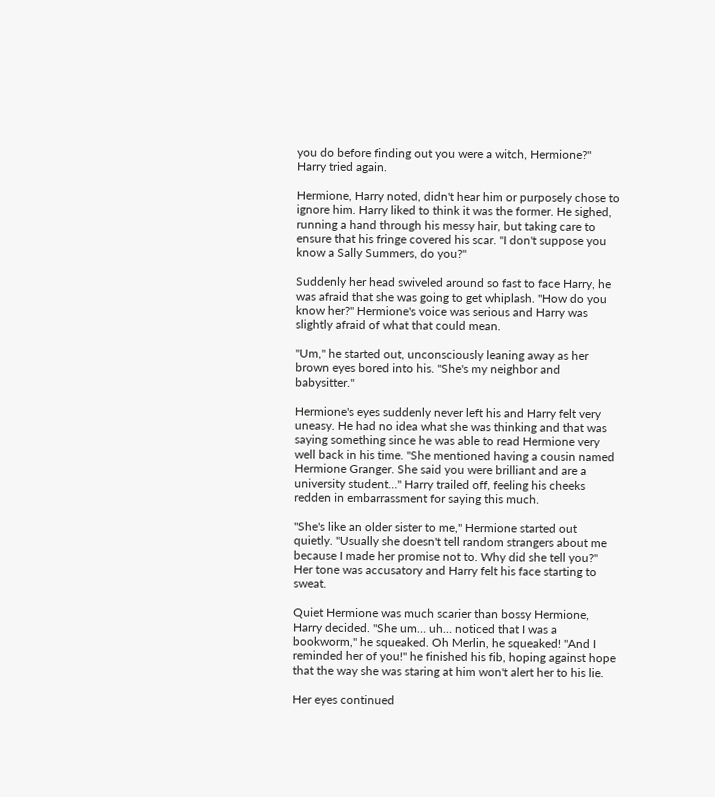you do before finding out you were a witch, Hermione?" Harry tried again.

Hermione, Harry noted, didn't hear him or purposely chose to ignore him. Harry liked to think it was the former. He sighed, running a hand through his messy hair, but taking care to ensure that his fringe covered his scar. "I don't suppose you know a Sally Summers, do you?"

Suddenly her head swiveled around so fast to face Harry, he was afraid that she was going to get whiplash. "How do you know her?" Hermione's voice was serious and Harry was slightly afraid of what that could mean.

"Um," he started out, unconsciously leaning away as her brown eyes bored into his. "She's my neighbor and babysitter."

Hermione's eyes suddenly never left his and Harry felt very uneasy. He had no idea what she was thinking and that was saying something since he was able to read Hermione very well back in his time. "She mentioned having a cousin named Hermione Granger. She said you were brilliant and are a university student…" Harry trailed off, feeling his cheeks redden in embarrassment for saying this much.

"She's like an older sister to me," Hermione started out quietly. "Usually she doesn't tell random strangers about me because I made her promise not to. Why did she tell you?" Her tone was accusatory and Harry felt his face starting to sweat.

Quiet Hermione was much scarier than bossy Hermione, Harry decided. "She um… uh… noticed that I was a bookworm," he squeaked. Oh Merlin, he squeaked! "And I reminded her of you!" he finished his fib, hoping against hope that the way she was staring at him won't alert her to his lie.

Her eyes continued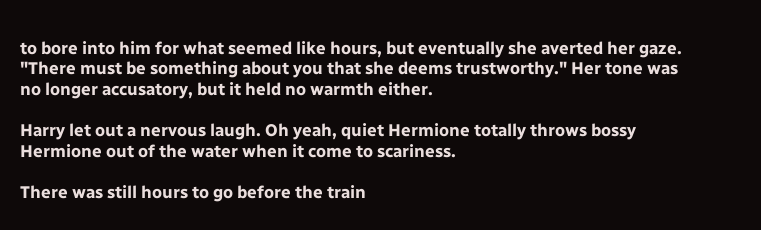to bore into him for what seemed like hours, but eventually she averted her gaze. "There must be something about you that she deems trustworthy." Her tone was no longer accusatory, but it held no warmth either.

Harry let out a nervous laugh. Oh yeah, quiet Hermione totally throws bossy Hermione out of the water when it come to scariness.

There was still hours to go before the train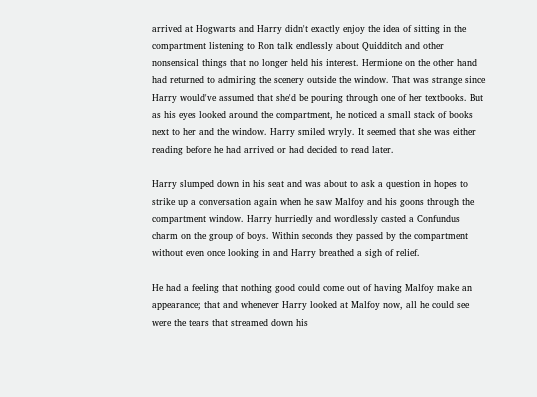arrived at Hogwarts and Harry didn't exactly enjoy the idea of sitting in the compartment listening to Ron talk endlessly about Quidditch and other nonsensical things that no longer held his interest. Hermione on the other hand had returned to admiring the scenery outside the window. That was strange since Harry would've assumed that she'd be pouring through one of her textbooks. But as his eyes looked around the compartment, he noticed a small stack of books next to her and the window. Harry smiled wryly. It seemed that she was either reading before he had arrived or had decided to read later.

Harry slumped down in his seat and was about to ask a question in hopes to strike up a conversation again when he saw Malfoy and his goons through the compartment window. Harry hurriedly and wordlessly casted a Confundus charm on the group of boys. Within seconds they passed by the compartment without even once looking in and Harry breathed a sigh of relief.

He had a feeling that nothing good could come out of having Malfoy make an appearance; that and whenever Harry looked at Malfoy now, all he could see were the tears that streamed down his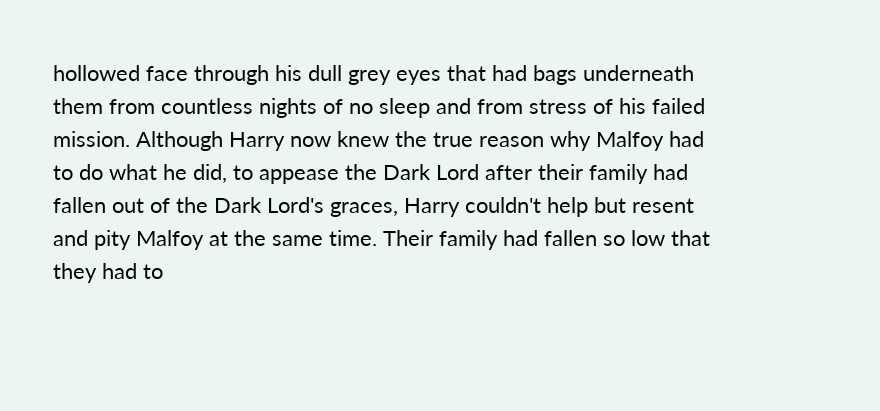hollowed face through his dull grey eyes that had bags underneath them from countless nights of no sleep and from stress of his failed mission. Although Harry now knew the true reason why Malfoy had to do what he did, to appease the Dark Lord after their family had fallen out of the Dark Lord's graces, Harry couldn't help but resent and pity Malfoy at the same time. Their family had fallen so low that they had to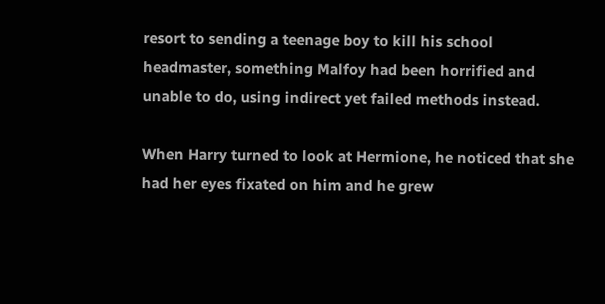resort to sending a teenage boy to kill his school headmaster, something Malfoy had been horrified and unable to do, using indirect yet failed methods instead.

When Harry turned to look at Hermione, he noticed that she had her eyes fixated on him and he grew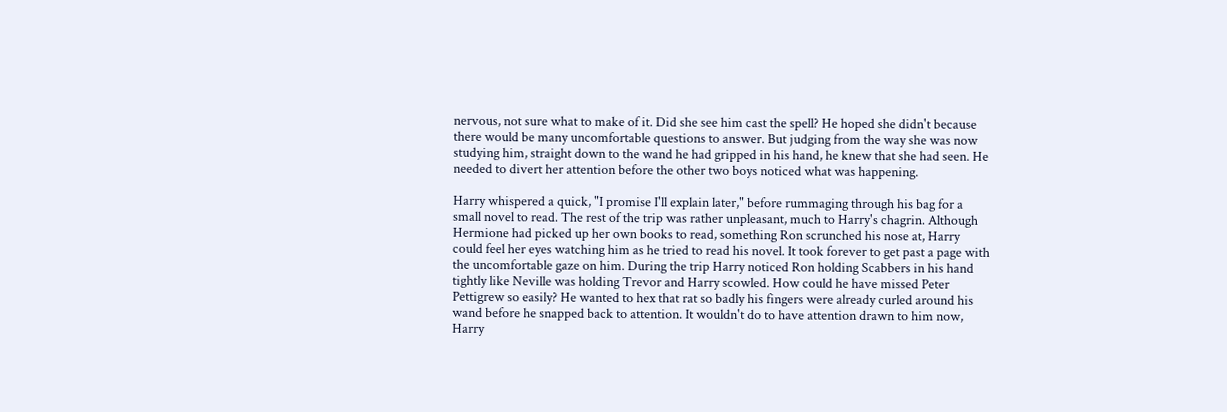nervous, not sure what to make of it. Did she see him cast the spell? He hoped she didn't because there would be many uncomfortable questions to answer. But judging from the way she was now studying him, straight down to the wand he had gripped in his hand, he knew that she had seen. He needed to divert her attention before the other two boys noticed what was happening.

Harry whispered a quick, "I promise I'll explain later," before rummaging through his bag for a small novel to read. The rest of the trip was rather unpleasant, much to Harry's chagrin. Although Hermione had picked up her own books to read, something Ron scrunched his nose at, Harry could feel her eyes watching him as he tried to read his novel. It took forever to get past a page with the uncomfortable gaze on him. During the trip Harry noticed Ron holding Scabbers in his hand tightly like Neville was holding Trevor and Harry scowled. How could he have missed Peter Pettigrew so easily? He wanted to hex that rat so badly his fingers were already curled around his wand before he snapped back to attention. It wouldn't do to have attention drawn to him now, Harry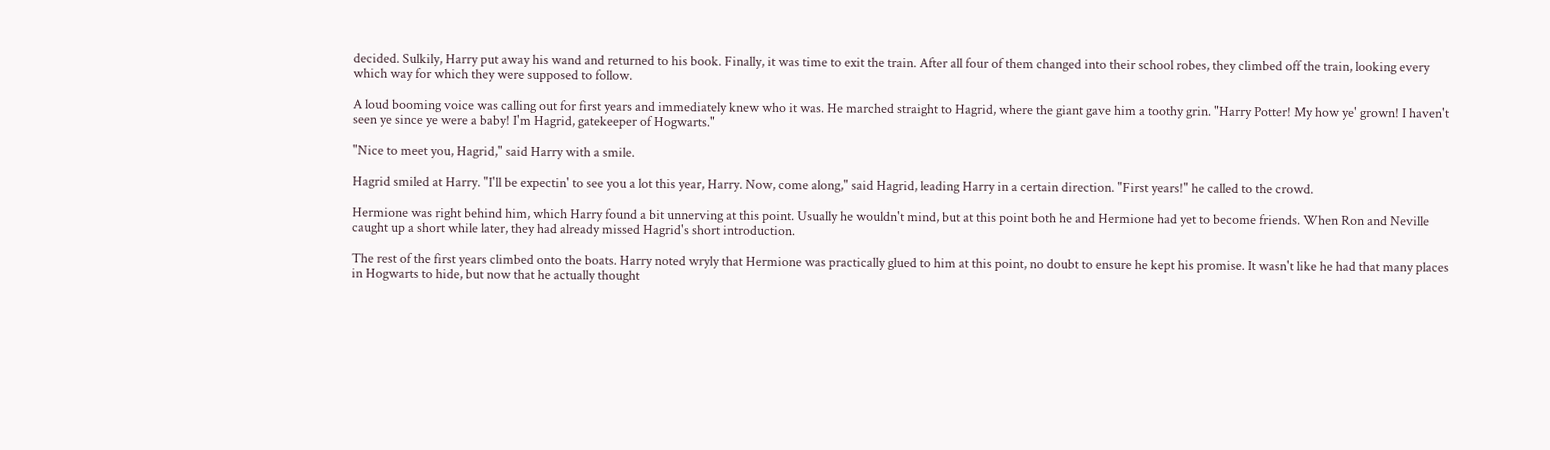decided. Sulkily, Harry put away his wand and returned to his book. Finally, it was time to exit the train. After all four of them changed into their school robes, they climbed off the train, looking every which way for which they were supposed to follow.

A loud booming voice was calling out for first years and immediately knew who it was. He marched straight to Hagrid, where the giant gave him a toothy grin. "Harry Potter! My how ye' grown! I haven't seen ye since ye were a baby! I'm Hagrid, gatekeeper of Hogwarts."

"Nice to meet you, Hagrid," said Harry with a smile.

Hagrid smiled at Harry. "I'll be expectin' to see you a lot this year, Harry. Now, come along," said Hagrid, leading Harry in a certain direction. "First years!" he called to the crowd.

Hermione was right behind him, which Harry found a bit unnerving at this point. Usually he wouldn't mind, but at this point both he and Hermione had yet to become friends. When Ron and Neville caught up a short while later, they had already missed Hagrid's short introduction.

The rest of the first years climbed onto the boats. Harry noted wryly that Hermione was practically glued to him at this point, no doubt to ensure he kept his promise. It wasn't like he had that many places in Hogwarts to hide, but now that he actually thought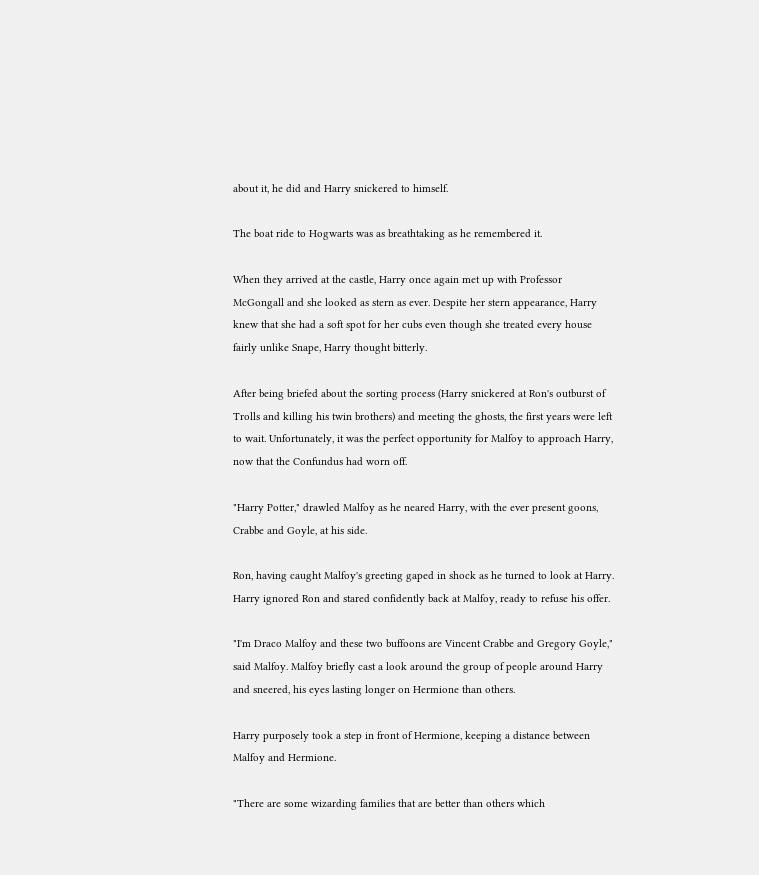about it, he did and Harry snickered to himself.

The boat ride to Hogwarts was as breathtaking as he remembered it.

When they arrived at the castle, Harry once again met up with Professor McGongall and she looked as stern as ever. Despite her stern appearance, Harry knew that she had a soft spot for her cubs even though she treated every house fairly unlike Snape, Harry thought bitterly.

After being briefed about the sorting process (Harry snickered at Ron's outburst of Trolls and killing his twin brothers) and meeting the ghosts, the first years were left to wait. Unfortunately, it was the perfect opportunity for Malfoy to approach Harry, now that the Confundus had worn off.

"Harry Potter," drawled Malfoy as he neared Harry, with the ever present goons, Crabbe and Goyle, at his side.

Ron, having caught Malfoy's greeting gaped in shock as he turned to look at Harry. Harry ignored Ron and stared confidently back at Malfoy, ready to refuse his offer.

"I'm Draco Malfoy and these two buffoons are Vincent Crabbe and Gregory Goyle," said Malfoy. Malfoy briefly cast a look around the group of people around Harry and sneered, his eyes lasting longer on Hermione than others.

Harry purposely took a step in front of Hermione, keeping a distance between Malfoy and Hermione.

"There are some wizarding families that are better than others which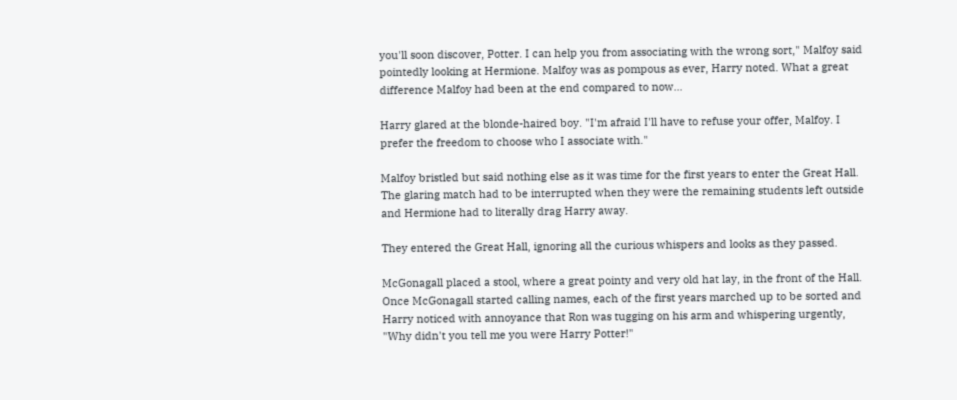you'll soon discover, Potter. I can help you from associating with the wrong sort," Malfoy said pointedly looking at Hermione. Malfoy was as pompous as ever, Harry noted. What a great difference Malfoy had been at the end compared to now…

Harry glared at the blonde-haired boy. "I'm afraid I'll have to refuse your offer, Malfoy. I prefer the freedom to choose who I associate with."

Malfoy bristled but said nothing else as it was time for the first years to enter the Great Hall. The glaring match had to be interrupted when they were the remaining students left outside and Hermione had to literally drag Harry away.

They entered the Great Hall, ignoring all the curious whispers and looks as they passed.

McGonagall placed a stool, where a great pointy and very old hat lay, in the front of the Hall. Once McGonagall started calling names, each of the first years marched up to be sorted and Harry noticed with annoyance that Ron was tugging on his arm and whispering urgently, "Why didn't you tell me you were Harry Potter!"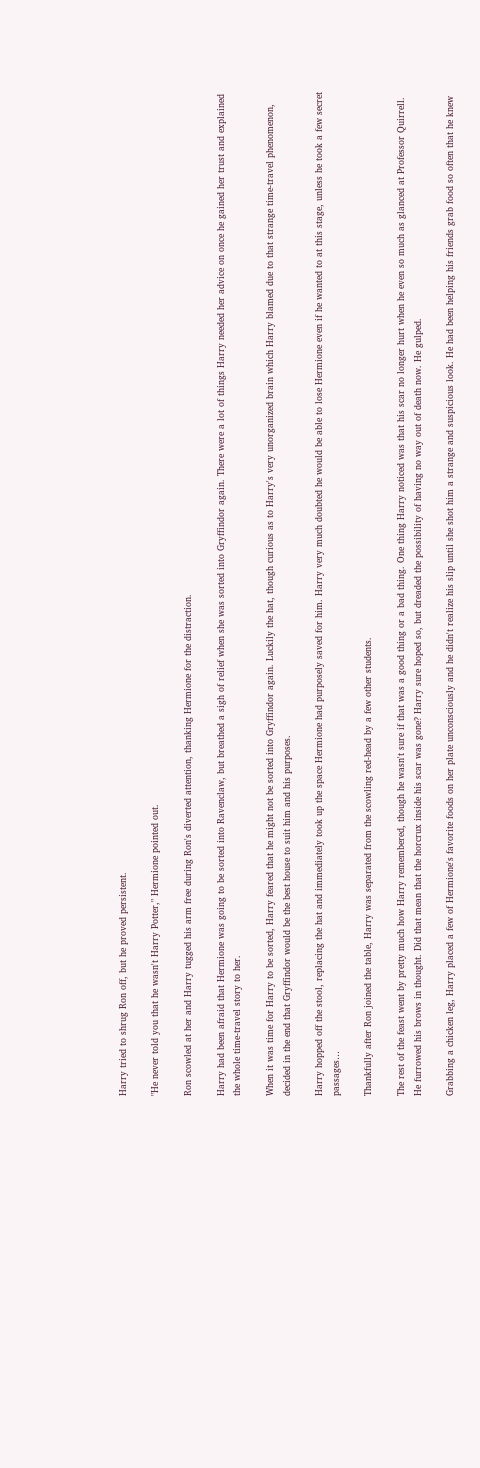Harry tried to shrug Ron off, but he proved persistent.

"He never told you that he wasn't Harry Potter," Hermione pointed out.

Ron scowled at her and Harry tugged his arm free during Ron's diverted attention, thanking Hermione for the distraction.

Harry had been afraid that Hermione was going to be sorted into Ravenclaw, but breathed a sigh of relief when she was sorted into Gryffindor again. There were a lot of things Harry needed her advice on once he gained her trust and explained the whole time-travel story to her.

When it was time for Harry to be sorted, Harry feared that he might not be sorted into Gryffindor again. Luckily the hat, though curious as to Harry's very unorganized brain which Harry blamed due to that strange time-travel phenomenon, decided in the end that Gryffindor would be the best house to suit him and his purposes.

Harry hopped off the stool, replacing the hat and immediately took up the space Hermione had purposely saved for him. Harry very much doubted he would be able to lose Hermione even if he wanted to at this stage, unless he took a few secret passages…

Thankfully after Ron joined the table, Harry was separated from the scowling red-head by a few other students.

The rest of the feast went by pretty much how Harry remembered, though he wasn't sure if that was a good thing or a bad thing. One thing Harry noticed was that his scar no longer hurt when he even so much as glanced at Professor Quirrell. He furrowed his brows in thought. Did that mean that the horcrux inside his scar was gone? Harry sure hoped so, but dreaded the possibility of having no way out of death now. He gulped.

Grabbing a chicken leg, Harry placed a few of Hermione's favorite foods on her plate unconsciously and he didn't realize his slip until she shot him a strange and suspicious look. He had been helping his friends grab food so often that he knew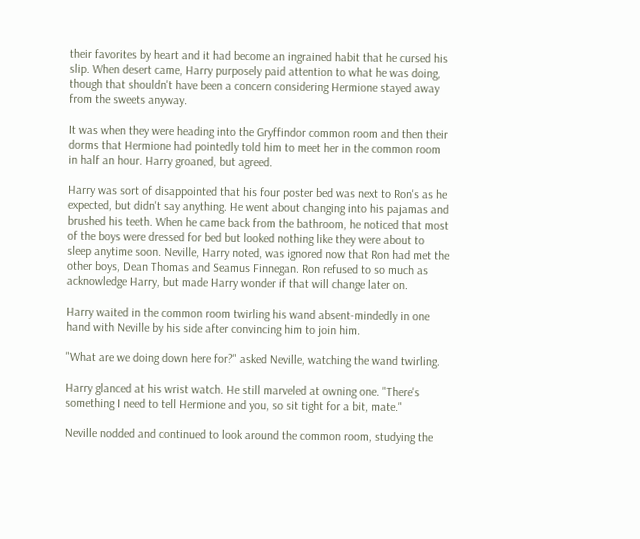their favorites by heart and it had become an ingrained habit that he cursed his slip. When desert came, Harry purposely paid attention to what he was doing, though that shouldn't have been a concern considering Hermione stayed away from the sweets anyway.

It was when they were heading into the Gryffindor common room and then their dorms that Hermione had pointedly told him to meet her in the common room in half an hour. Harry groaned, but agreed.

Harry was sort of disappointed that his four poster bed was next to Ron's as he expected, but didn't say anything. He went about changing into his pajamas and brushed his teeth. When he came back from the bathroom, he noticed that most of the boys were dressed for bed but looked nothing like they were about to sleep anytime soon. Neville, Harry noted, was ignored now that Ron had met the other boys, Dean Thomas and Seamus Finnegan. Ron refused to so much as acknowledge Harry, but made Harry wonder if that will change later on.

Harry waited in the common room twirling his wand absent-mindedly in one hand with Neville by his side after convincing him to join him.

"What are we doing down here for?" asked Neville, watching the wand twirling.

Harry glanced at his wrist watch. He still marveled at owning one. "There's something I need to tell Hermione and you, so sit tight for a bit, mate."

Neville nodded and continued to look around the common room, studying the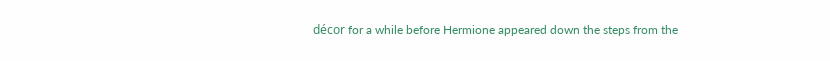décor for a while before Hermione appeared down the steps from the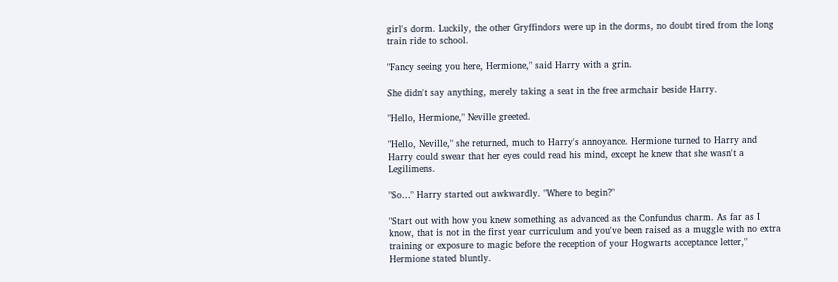girl's dorm. Luckily, the other Gryffindors were up in the dorms, no doubt tired from the long train ride to school.

"Fancy seeing you here, Hermione," said Harry with a grin.

She didn't say anything, merely taking a seat in the free armchair beside Harry.

"Hello, Hermione," Neville greeted.

"Hello, Neville," she returned, much to Harry's annoyance. Hermione turned to Harry and Harry could swear that her eyes could read his mind, except he knew that she wasn't a Legilimens.

"So…" Harry started out awkwardly. "Where to begin?"

"Start out with how you knew something as advanced as the Confundus charm. As far as I know, that is not in the first year curriculum and you've been raised as a muggle with no extra training or exposure to magic before the reception of your Hogwarts acceptance letter," Hermione stated bluntly.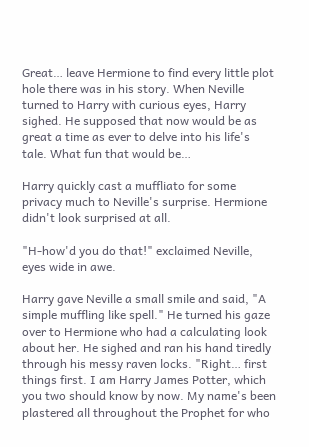Great… leave Hermione to find every little plot hole there was in his story. When Neville turned to Harry with curious eyes, Harry sighed. He supposed that now would be as great a time as ever to delve into his life's tale. What fun that would be…

Harry quickly cast a muffliato for some privacy much to Neville's surprise. Hermione didn't look surprised at all.

"H-how'd you do that!" exclaimed Neville, eyes wide in awe.

Harry gave Neville a small smile and said, "A simple muffling like spell." He turned his gaze over to Hermione who had a calculating look about her. He sighed and ran his hand tiredly through his messy raven locks. "Right… first things first. I am Harry James Potter, which you two should know by now. My name's been plastered all throughout the Prophet for who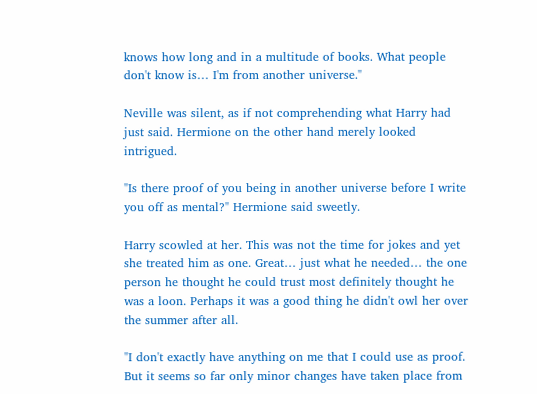knows how long and in a multitude of books. What people don't know is… I'm from another universe."

Neville was silent, as if not comprehending what Harry had just said. Hermione on the other hand merely looked intrigued.

"Is there proof of you being in another universe before I write you off as mental?" Hermione said sweetly.

Harry scowled at her. This was not the time for jokes and yet she treated him as one. Great… just what he needed… the one person he thought he could trust most definitely thought he was a loon. Perhaps it was a good thing he didn't owl her over the summer after all.

"I don't exactly have anything on me that I could use as proof. But it seems so far only minor changes have taken place from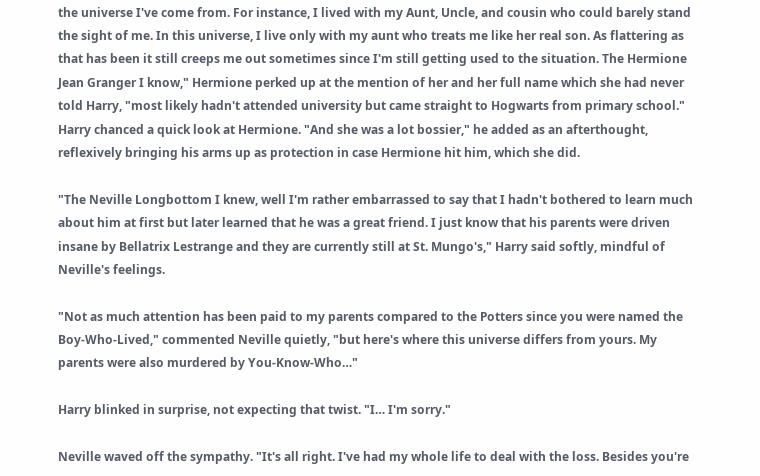the universe I've come from. For instance, I lived with my Aunt, Uncle, and cousin who could barely stand the sight of me. In this universe, I live only with my aunt who treats me like her real son. As flattering as that has been it still creeps me out sometimes since I'm still getting used to the situation. The Hermione Jean Granger I know," Hermione perked up at the mention of her and her full name which she had never told Harry, "most likely hadn't attended university but came straight to Hogwarts from primary school." Harry chanced a quick look at Hermione. "And she was a lot bossier," he added as an afterthought, reflexively bringing his arms up as protection in case Hermione hit him, which she did.

"The Neville Longbottom I knew, well I'm rather embarrassed to say that I hadn't bothered to learn much about him at first but later learned that he was a great friend. I just know that his parents were driven insane by Bellatrix Lestrange and they are currently still at St. Mungo's," Harry said softly, mindful of Neville's feelings.

"Not as much attention has been paid to my parents compared to the Potters since you were named the Boy-Who-Lived," commented Neville quietly, "but here's where this universe differs from yours. My parents were also murdered by You-Know-Who…"

Harry blinked in surprise, not expecting that twist. "I… I'm sorry."

Neville waved off the sympathy. "It's all right. I've had my whole life to deal with the loss. Besides you're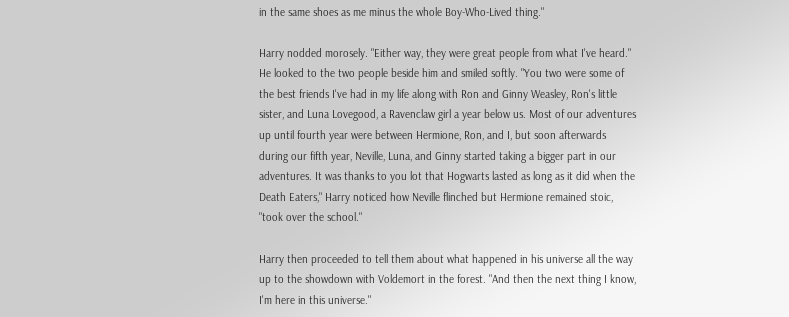in the same shoes as me minus the whole Boy-Who-Lived thing."

Harry nodded morosely. "Either way, they were great people from what I've heard." He looked to the two people beside him and smiled softly. "You two were some of the best friends I've had in my life along with Ron and Ginny Weasley, Ron's little sister, and Luna Lovegood, a Ravenclaw girl a year below us. Most of our adventures up until fourth year were between Hermione, Ron, and I, but soon afterwards during our fifth year, Neville, Luna, and Ginny started taking a bigger part in our adventures. It was thanks to you lot that Hogwarts lasted as long as it did when the Death Eaters," Harry noticed how Neville flinched but Hermione remained stoic, "took over the school."

Harry then proceeded to tell them about what happened in his universe all the way up to the showdown with Voldemort in the forest. "And then the next thing I know, I'm here in this universe."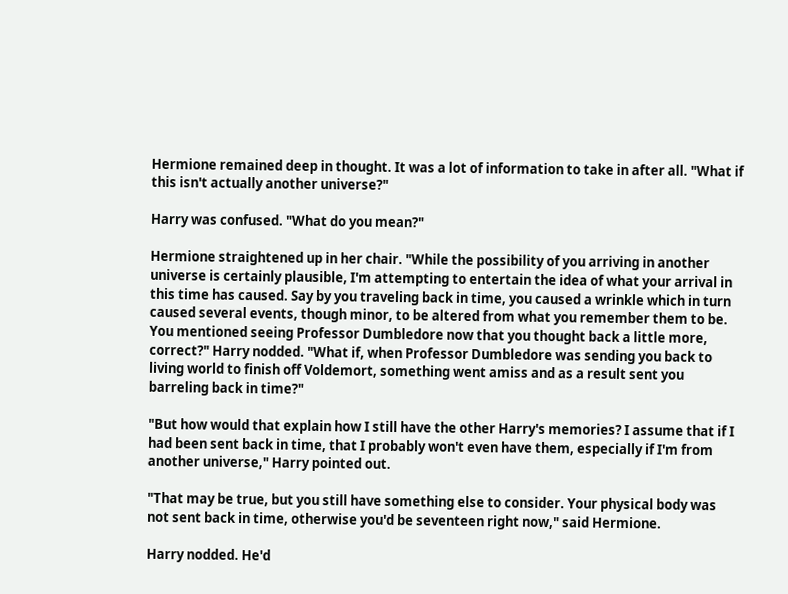Hermione remained deep in thought. It was a lot of information to take in after all. "What if this isn't actually another universe?"

Harry was confused. "What do you mean?"

Hermione straightened up in her chair. "While the possibility of you arriving in another universe is certainly plausible, I'm attempting to entertain the idea of what your arrival in this time has caused. Say by you traveling back in time, you caused a wrinkle which in turn caused several events, though minor, to be altered from what you remember them to be. You mentioned seeing Professor Dumbledore now that you thought back a little more, correct?" Harry nodded. "What if, when Professor Dumbledore was sending you back to living world to finish off Voldemort, something went amiss and as a result sent you barreling back in time?"

"But how would that explain how I still have the other Harry's memories? I assume that if I had been sent back in time, that I probably won't even have them, especially if I'm from another universe," Harry pointed out.

"That may be true, but you still have something else to consider. Your physical body was not sent back in time, otherwise you'd be seventeen right now," said Hermione.

Harry nodded. He'd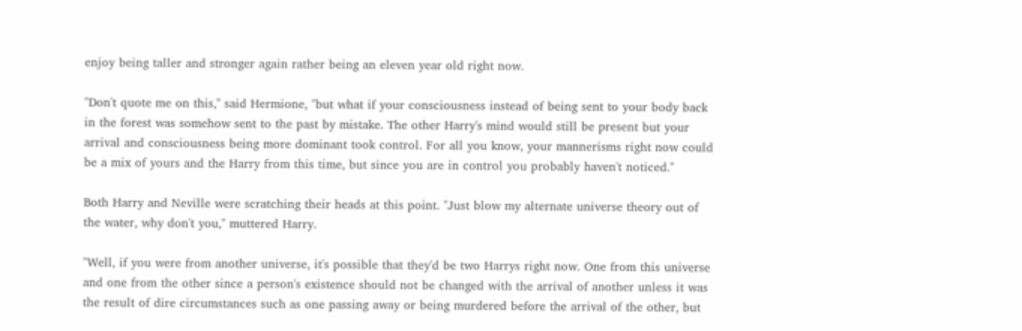enjoy being taller and stronger again rather being an eleven year old right now.

"Don't quote me on this," said Hermione, "but what if your consciousness instead of being sent to your body back in the forest was somehow sent to the past by mistake. The other Harry's mind would still be present but your arrival and consciousness being more dominant took control. For all you know, your mannerisms right now could be a mix of yours and the Harry from this time, but since you are in control you probably haven't noticed."

Both Harry and Neville were scratching their heads at this point. "Just blow my alternate universe theory out of the water, why don't you," muttered Harry.

"Well, if you were from another universe, it's possible that they'd be two Harrys right now. One from this universe and one from the other since a person's existence should not be changed with the arrival of another unless it was the result of dire circumstances such as one passing away or being murdered before the arrival of the other, but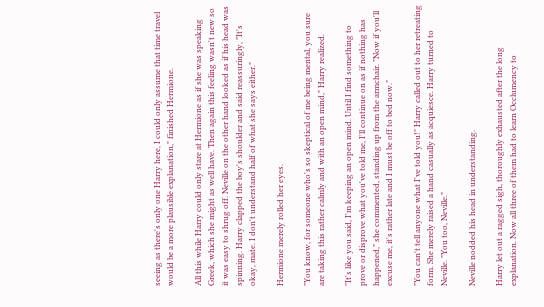seeing as there's only one Harry here, I could only assume that time travel would be a more plausible explanation," finished Hermione.

All this while Harry could only stare at Hermione as if she was speaking Greek, which she might as well have. Then again this feeling wasn't new so it was easy to shrug off. Neville on the other hand looked as if his head was spinning. Harry clapped the boy's shoulder and said reassuringly, "It's okay, mate. I don't understand half of what she says either."

Hermione merely rolled her eyes.

"You know, for someone who's so skeptical of me being mental, you sure are taking this rather calmly and with an open mind," Harry realized.

"It's like you said, I'm keeping an open mind. Until I find something to prove or disprove what you've told me, I'll continue on as if nothing has happened," she commented, standing up from the armchair. "Now if you'll excuse me, it's rather late and I must be off to bed now."

"You can't tell anyone what I've told you!" Harry called out to her retreating form. She merely raised a hand casually as acquiesce. Harry turned to Neville. "You too, Neville."

Neville nodded his head in understanding.

Harry let out a ragged sigh, thoroughly exhausted after the long explanation. Now all three of them had to learn Occlumency to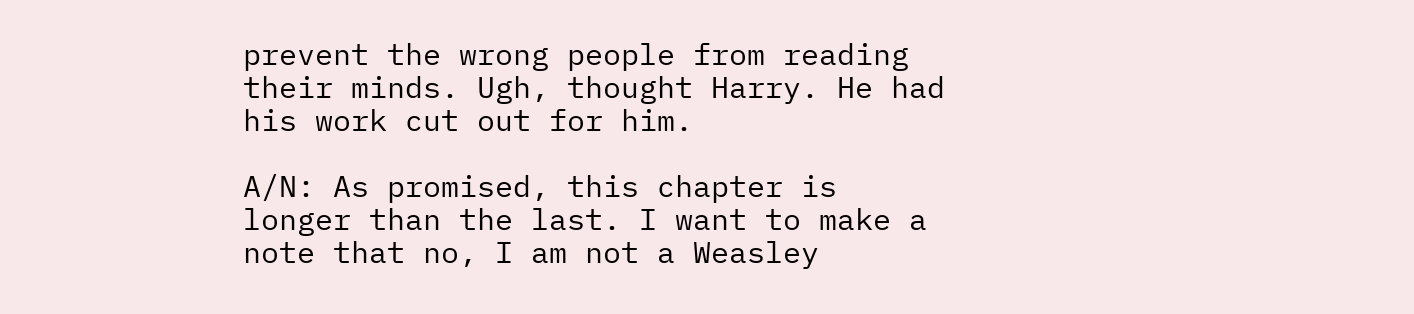prevent the wrong people from reading their minds. Ugh, thought Harry. He had his work cut out for him.

A/N: As promised, this chapter is longer than the last. I want to make a note that no, I am not a Weasley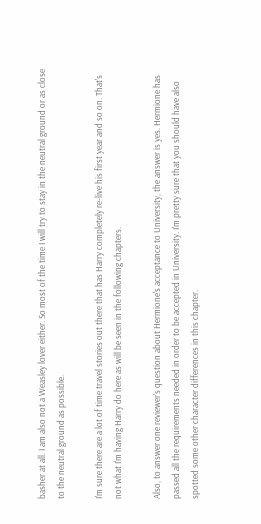basher at all. I am also not a Weasley lover either. So most of the time I will try to stay in the neutral ground or as close to the neutral ground as possible.

I'm sure there are a lot of time travel stories out there that has Harry completely re-live his first year and so on. That's not what I'm having Harry do here as will be seen in the following chapters.

Also, to answer one reviewer's question about Hermione's acceptance to University, the answer is yes. Hermione has passed all the requirements needed in order to be accepted in University. I'm pretty sure that you should have also spotted some other character differences in this chapter.